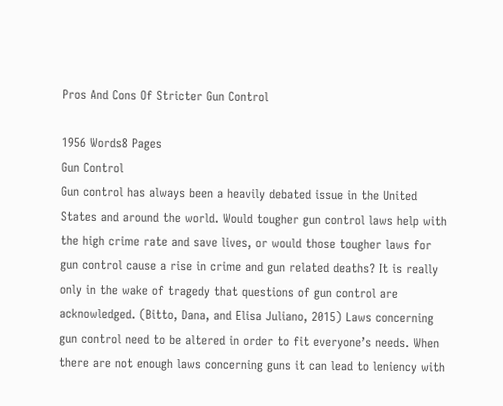Pros And Cons Of Stricter Gun Control

1956 Words8 Pages
Gun Control
Gun control has always been a heavily debated issue in the United States and around the world. Would tougher gun control laws help with the high crime rate and save lives, or would those tougher laws for gun control cause a rise in crime and gun related deaths? It is really only in the wake of tragedy that questions of gun control are acknowledged. (Bitto, Dana, and Elisa Juliano, 2015) Laws concerning gun control need to be altered in order to fit everyone’s needs. When there are not enough laws concerning guns it can lead to leniency with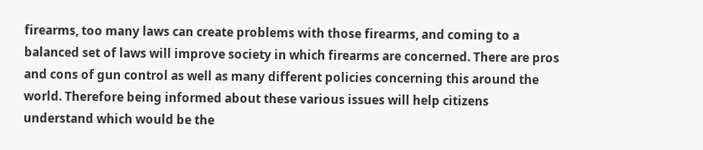firearms, too many laws can create problems with those firearms, and coming to a balanced set of laws will improve society in which firearms are concerned. There are pros and cons of gun control as well as many different policies concerning this around the world. Therefore being informed about these various issues will help citizens understand which would be the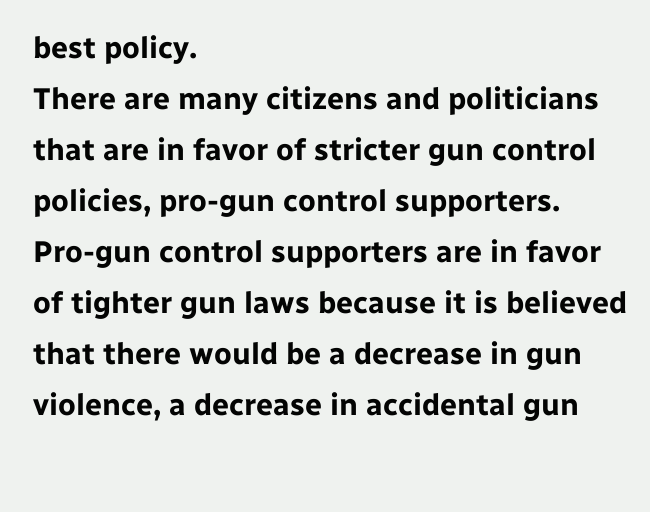best policy.
There are many citizens and politicians that are in favor of stricter gun control policies, pro-gun control supporters. Pro-gun control supporters are in favor of tighter gun laws because it is believed that there would be a decrease in gun violence, a decrease in accidental gun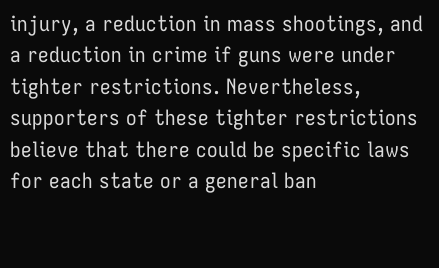injury, a reduction in mass shootings, and a reduction in crime if guns were under tighter restrictions. Nevertheless, supporters of these tighter restrictions believe that there could be specific laws for each state or a general ban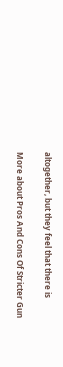altogether, but they feel that there is

More about Pros And Cons Of Stricter Gun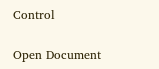Control

Open Document